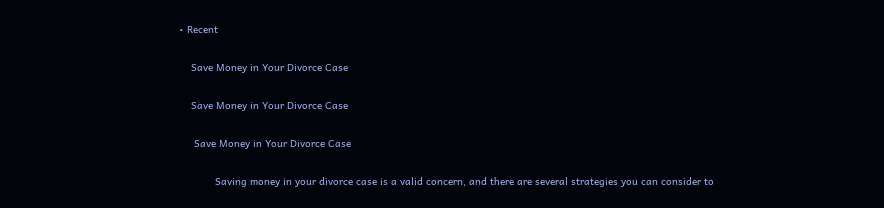• Recent

    Save Money in Your Divorce Case

    Save Money in Your Divorce Case

     Save Money in Your Divorce Case

            Saving money in your divorce case is a valid concern, and there are several strategies you can consider to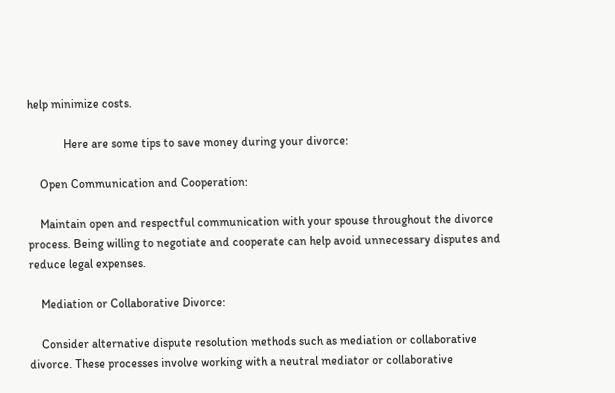help minimize costs.

            Here are some tips to save money during your divorce:

    Open Communication and Cooperation:

    Maintain open and respectful communication with your spouse throughout the divorce process. Being willing to negotiate and cooperate can help avoid unnecessary disputes and reduce legal expenses.

    Mediation or Collaborative Divorce:

    Consider alternative dispute resolution methods such as mediation or collaborative divorce. These processes involve working with a neutral mediator or collaborative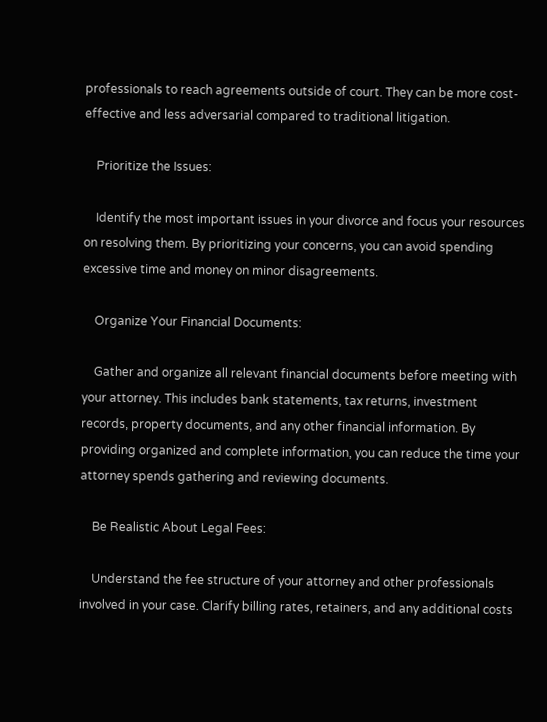professionals to reach agreements outside of court. They can be more cost-effective and less adversarial compared to traditional litigation.

    Prioritize the Issues:

    Identify the most important issues in your divorce and focus your resources on resolving them. By prioritizing your concerns, you can avoid spending excessive time and money on minor disagreements.

    Organize Your Financial Documents:

    Gather and organize all relevant financial documents before meeting with your attorney. This includes bank statements, tax returns, investment records, property documents, and any other financial information. By providing organized and complete information, you can reduce the time your attorney spends gathering and reviewing documents.

    Be Realistic About Legal Fees:

    Understand the fee structure of your attorney and other professionals involved in your case. Clarify billing rates, retainers, and any additional costs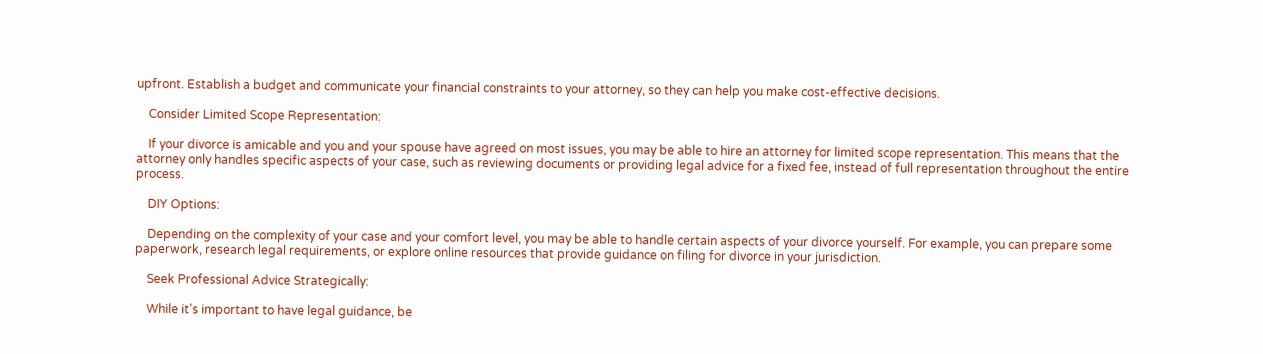upfront. Establish a budget and communicate your financial constraints to your attorney, so they can help you make cost-effective decisions.

    Consider Limited Scope Representation:

    If your divorce is amicable and you and your spouse have agreed on most issues, you may be able to hire an attorney for limited scope representation. This means that the attorney only handles specific aspects of your case, such as reviewing documents or providing legal advice for a fixed fee, instead of full representation throughout the entire process.

    DIY Options:

    Depending on the complexity of your case and your comfort level, you may be able to handle certain aspects of your divorce yourself. For example, you can prepare some paperwork, research legal requirements, or explore online resources that provide guidance on filing for divorce in your jurisdiction.

    Seek Professional Advice Strategically:

    While it's important to have legal guidance, be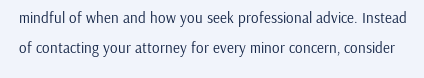mindful of when and how you seek professional advice. Instead of contacting your attorney for every minor concern, consider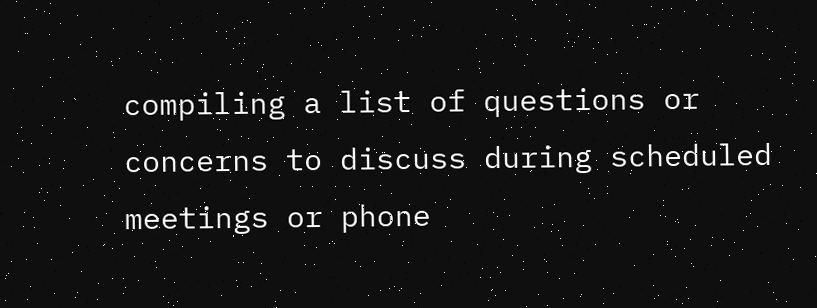compiling a list of questions or concerns to discuss during scheduled meetings or phone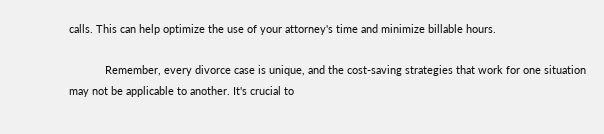calls. This can help optimize the use of your attorney's time and minimize billable hours.

            Remember, every divorce case is unique, and the cost-saving strategies that work for one situation may not be applicable to another. It's crucial to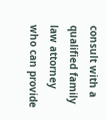consult with a qualified family law attorney who can provide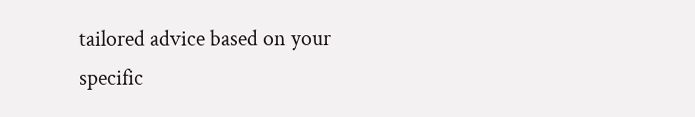tailored advice based on your specific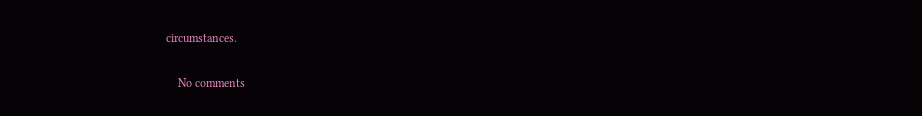circumstances.

    No comments